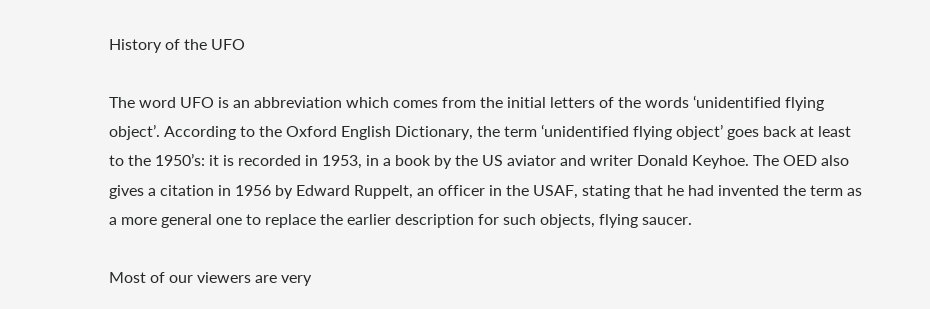History of the UFO

The word UFO is an abbreviation which comes from the initial letters of the words ‘unidentified flying object’. According to the Oxford English Dictionary, the term ‘unidentified flying object’ goes back at least to the 1950’s: it is recorded in 1953, in a book by the US aviator and writer Donald Keyhoe. The OED also gives a citation in 1956 by Edward Ruppelt, an officer in the USAF, stating that he had invented the term as a more general one to replace the earlier description for such objects, flying saucer.

Most of our viewers are very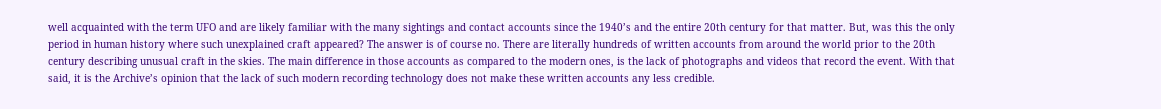well acquainted with the term UFO and are likely familiar with the many sightings and contact accounts since the 1940’s and the entire 20th century for that matter. But, was this the only period in human history where such unexplained craft appeared? The answer is of course no. There are literally hundreds of written accounts from around the world prior to the 20th century describing unusual craft in the skies. The main difference in those accounts as compared to the modern ones, is the lack of photographs and videos that record the event. With that said, it is the Archive’s opinion that the lack of such modern recording technology does not make these written accounts any less credible.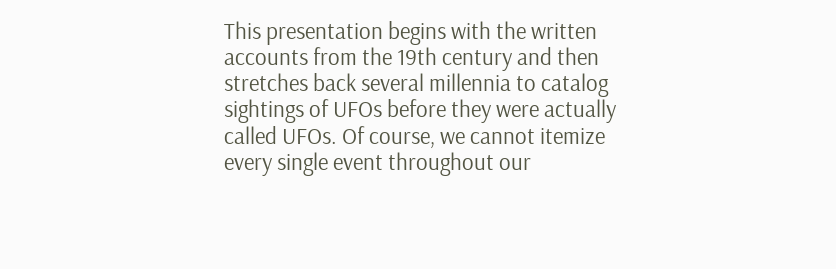This presentation begins with the written accounts from the 19th century and then stretches back several millennia to catalog sightings of UFOs before they were actually called UFOs. Of course, we cannot itemize every single event throughout our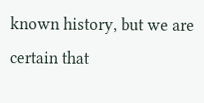known history, but we are certain that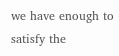we have enough to satisfy the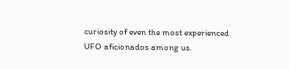curiosity of even the most experienced UFO aficionados among us.